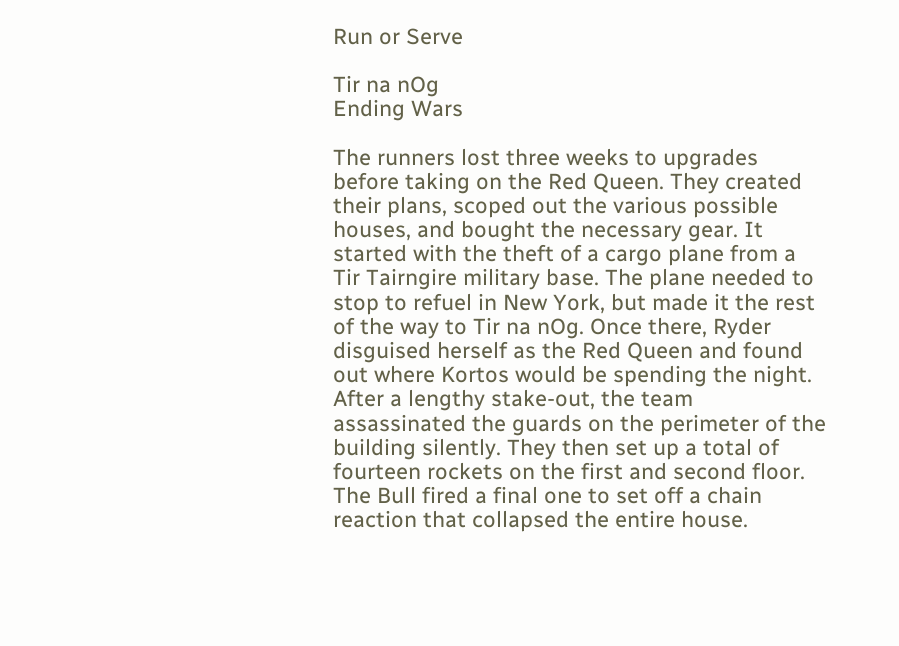Run or Serve

Tir na nOg
Ending Wars

The runners lost three weeks to upgrades before taking on the Red Queen. They created their plans, scoped out the various possible houses, and bought the necessary gear. It started with the theft of a cargo plane from a Tir Tairngire military base. The plane needed to stop to refuel in New York, but made it the rest of the way to Tir na nOg. Once there, Ryder disguised herself as the Red Queen and found out where Kortos would be spending the night. After a lengthy stake-out, the team assassinated the guards on the perimeter of the building silently. They then set up a total of fourteen rockets on the first and second floor. The Bull fired a final one to set off a chain reaction that collapsed the entire house.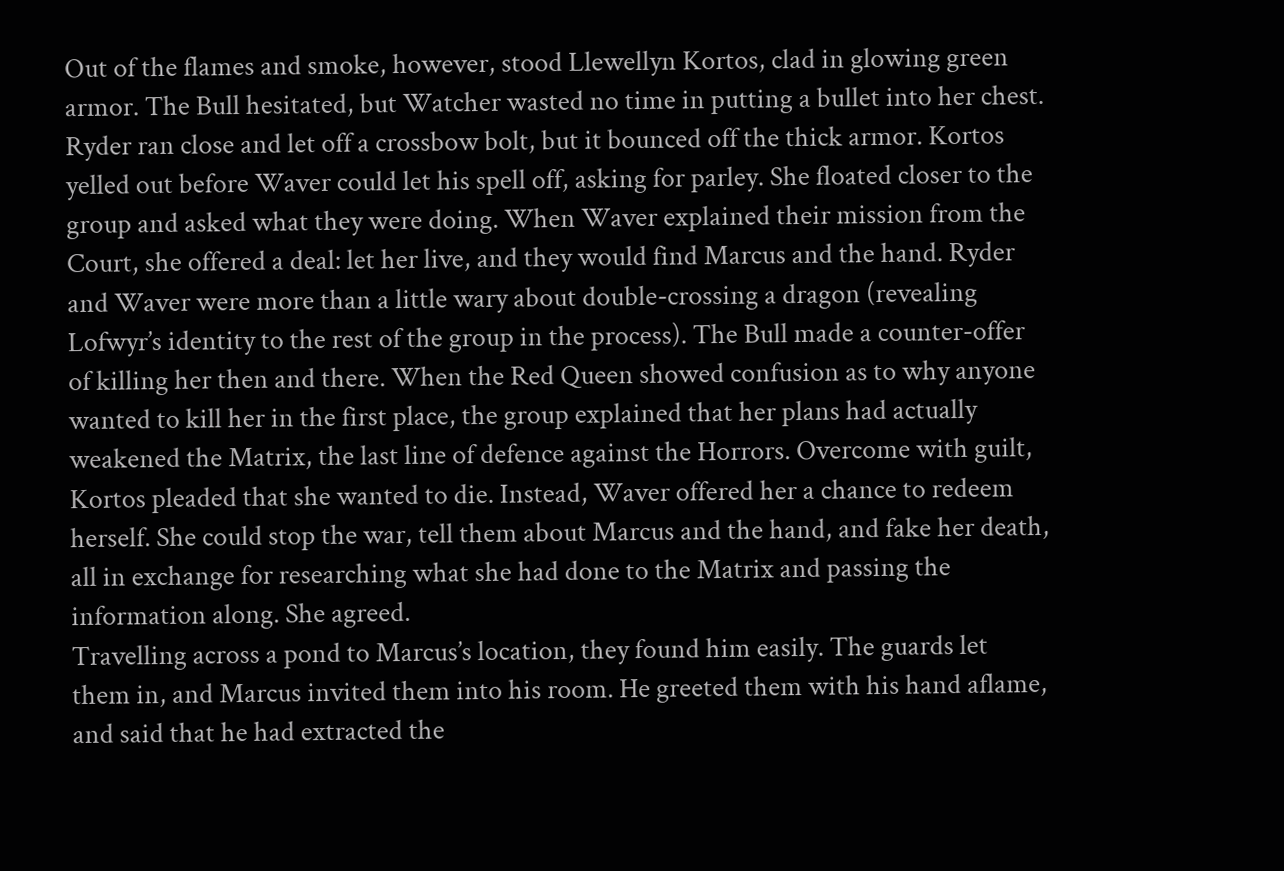Out of the flames and smoke, however, stood Llewellyn Kortos, clad in glowing green armor. The Bull hesitated, but Watcher wasted no time in putting a bullet into her chest. Ryder ran close and let off a crossbow bolt, but it bounced off the thick armor. Kortos yelled out before Waver could let his spell off, asking for parley. She floated closer to the group and asked what they were doing. When Waver explained their mission from the Court, she offered a deal: let her live, and they would find Marcus and the hand. Ryder and Waver were more than a little wary about double-crossing a dragon (revealing Lofwyr’s identity to the rest of the group in the process). The Bull made a counter-offer of killing her then and there. When the Red Queen showed confusion as to why anyone wanted to kill her in the first place, the group explained that her plans had actually weakened the Matrix, the last line of defence against the Horrors. Overcome with guilt, Kortos pleaded that she wanted to die. Instead, Waver offered her a chance to redeem herself. She could stop the war, tell them about Marcus and the hand, and fake her death, all in exchange for researching what she had done to the Matrix and passing the information along. She agreed.
Travelling across a pond to Marcus’s location, they found him easily. The guards let them in, and Marcus invited them into his room. He greeted them with his hand aflame, and said that he had extracted the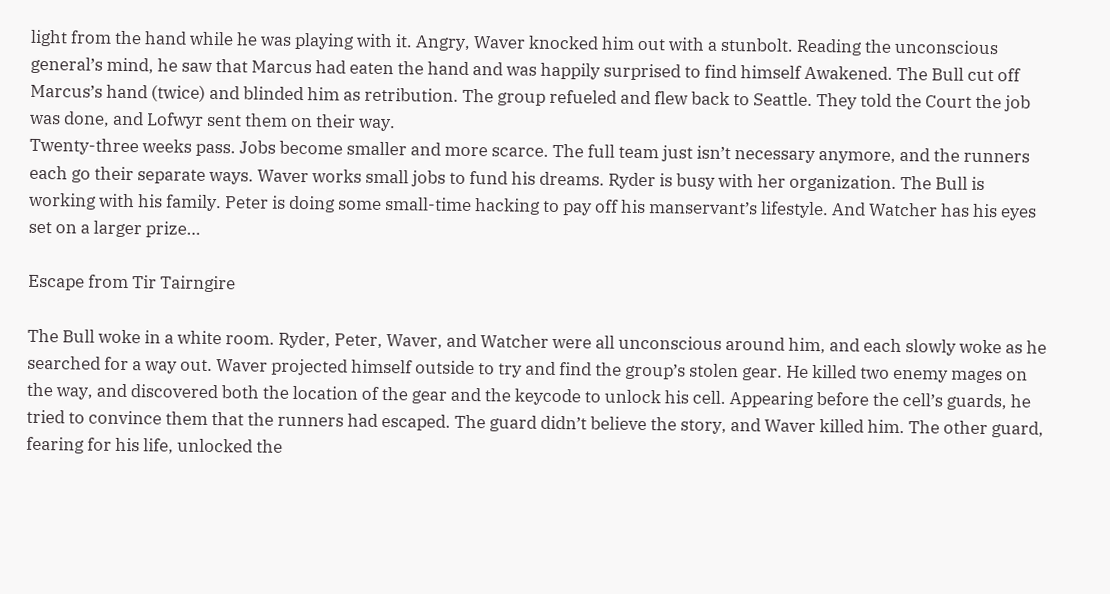light from the hand while he was playing with it. Angry, Waver knocked him out with a stunbolt. Reading the unconscious general’s mind, he saw that Marcus had eaten the hand and was happily surprised to find himself Awakened. The Bull cut off Marcus’s hand (twice) and blinded him as retribution. The group refueled and flew back to Seattle. They told the Court the job was done, and Lofwyr sent them on their way.
Twenty-three weeks pass. Jobs become smaller and more scarce. The full team just isn’t necessary anymore, and the runners each go their separate ways. Waver works small jobs to fund his dreams. Ryder is busy with her organization. The Bull is working with his family. Peter is doing some small-time hacking to pay off his manservant’s lifestyle. And Watcher has his eyes set on a larger prize…

Escape from Tir Tairngire

The Bull woke in a white room. Ryder, Peter, Waver, and Watcher were all unconscious around him, and each slowly woke as he searched for a way out. Waver projected himself outside to try and find the group’s stolen gear. He killed two enemy mages on the way, and discovered both the location of the gear and the keycode to unlock his cell. Appearing before the cell’s guards, he tried to convince them that the runners had escaped. The guard didn’t believe the story, and Waver killed him. The other guard, fearing for his life, unlocked the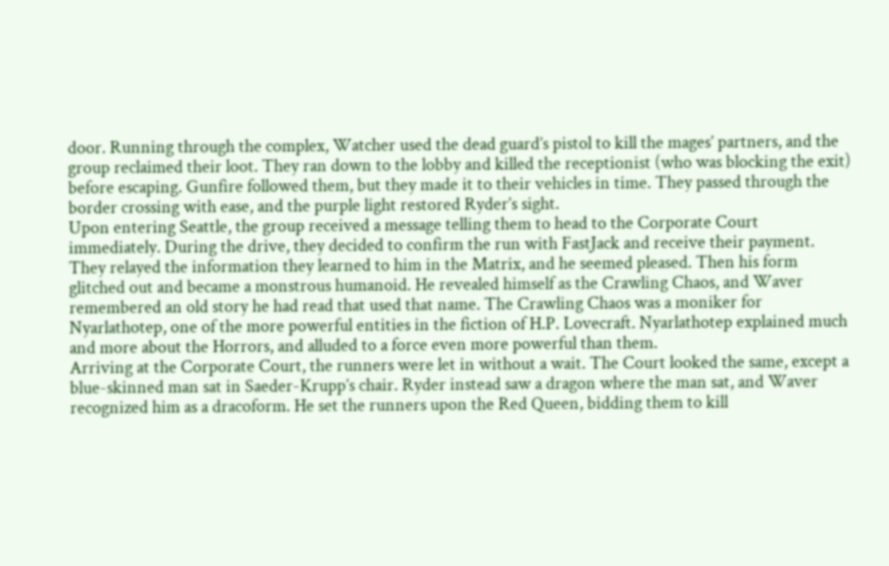door. Running through the complex, Watcher used the dead guard’s pistol to kill the mages’ partners, and the group reclaimed their loot. They ran down to the lobby and killed the receptionist (who was blocking the exit) before escaping. Gunfire followed them, but they made it to their vehicles in time. They passed through the border crossing with ease, and the purple light restored Ryder’s sight.
Upon entering Seattle, the group received a message telling them to head to the Corporate Court immediately. During the drive, they decided to confirm the run with FastJack and receive their payment. They relayed the information they learned to him in the Matrix, and he seemed pleased. Then his form glitched out and became a monstrous humanoid. He revealed himself as the Crawling Chaos, and Waver remembered an old story he had read that used that name. The Crawling Chaos was a moniker for Nyarlathotep, one of the more powerful entities in the fiction of H.P. Lovecraft. Nyarlathotep explained much and more about the Horrors, and alluded to a force even more powerful than them.
Arriving at the Corporate Court, the runners were let in without a wait. The Court looked the same, except a blue-skinned man sat in Saeder-Krupp’s chair. Ryder instead saw a dragon where the man sat, and Waver recognized him as a dracoform. He set the runners upon the Red Queen, bidding them to kill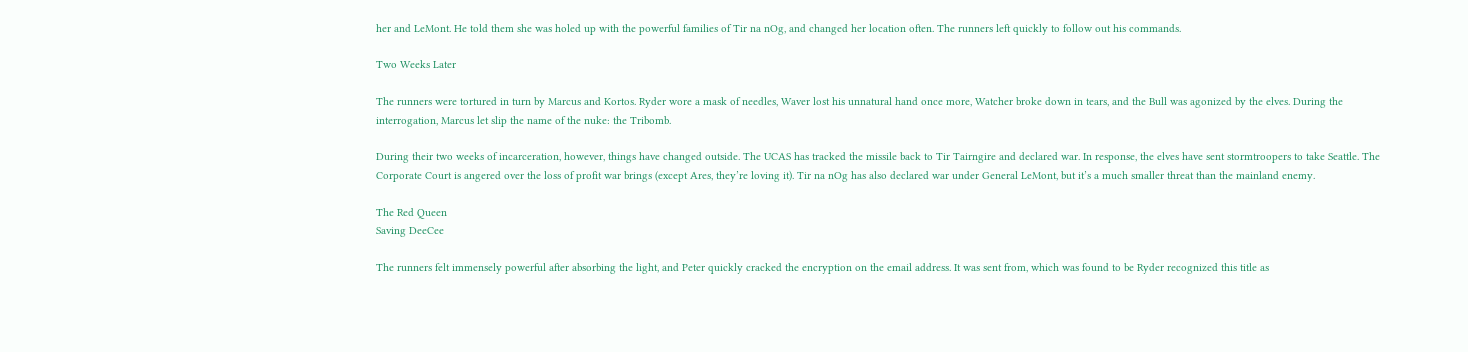her and LeMont. He told them she was holed up with the powerful families of Tir na nOg, and changed her location often. The runners left quickly to follow out his commands.

Two Weeks Later

The runners were tortured in turn by Marcus and Kortos. Ryder wore a mask of needles, Waver lost his unnatural hand once more, Watcher broke down in tears, and the Bull was agonized by the elves. During the interrogation, Marcus let slip the name of the nuke: the Tribomb.

During their two weeks of incarceration, however, things have changed outside. The UCAS has tracked the missile back to Tir Tairngire and declared war. In response, the elves have sent stormtroopers to take Seattle. The Corporate Court is angered over the loss of profit war brings (except Ares, they’re loving it). Tir na nOg has also declared war under General LeMont, but it’s a much smaller threat than the mainland enemy.

The Red Queen
Saving DeeCee

The runners felt immensely powerful after absorbing the light, and Peter quickly cracked the encryption on the email address. It was sent from, which was found to be Ryder recognized this title as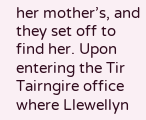her mother’s, and they set off to find her. Upon entering the Tir Tairngire office where Llewellyn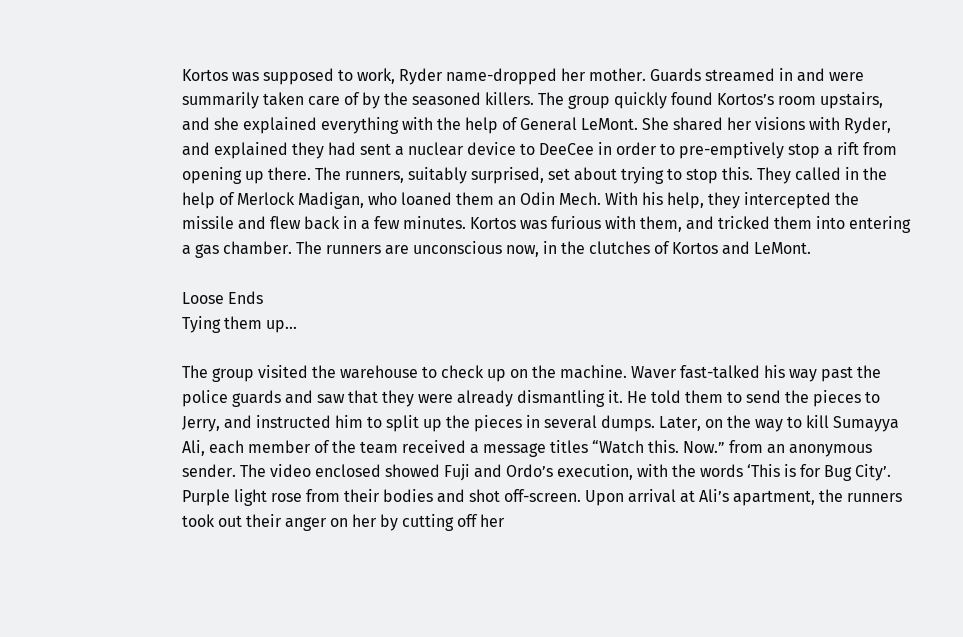Kortos was supposed to work, Ryder name-dropped her mother. Guards streamed in and were summarily taken care of by the seasoned killers. The group quickly found Kortos’s room upstairs, and she explained everything with the help of General LeMont. She shared her visions with Ryder, and explained they had sent a nuclear device to DeeCee in order to pre-emptively stop a rift from opening up there. The runners, suitably surprised, set about trying to stop this. They called in the help of Merlock Madigan, who loaned them an Odin Mech. With his help, they intercepted the missile and flew back in a few minutes. Kortos was furious with them, and tricked them into entering a gas chamber. The runners are unconscious now, in the clutches of Kortos and LeMont.

Loose Ends
Tying them up...

The group visited the warehouse to check up on the machine. Waver fast-talked his way past the police guards and saw that they were already dismantling it. He told them to send the pieces to Jerry, and instructed him to split up the pieces in several dumps. Later, on the way to kill Sumayya Ali, each member of the team received a message titles “Watch this. Now.” from an anonymous sender. The video enclosed showed Fuji and Ordo’s execution, with the words ‘This is for Bug City’. Purple light rose from their bodies and shot off-screen. Upon arrival at Ali’s apartment, the runners took out their anger on her by cutting off her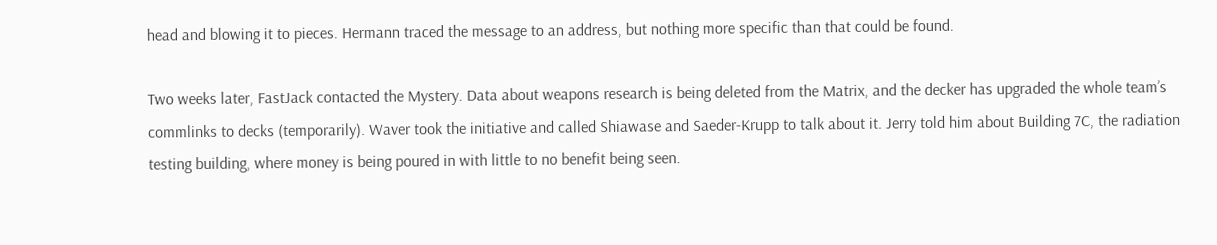head and blowing it to pieces. Hermann traced the message to an address, but nothing more specific than that could be found.

Two weeks later, FastJack contacted the Mystery. Data about weapons research is being deleted from the Matrix, and the decker has upgraded the whole team’s commlinks to decks (temporarily). Waver took the initiative and called Shiawase and Saeder-Krupp to talk about it. Jerry told him about Building 7C, the radiation testing building, where money is being poured in with little to no benefit being seen.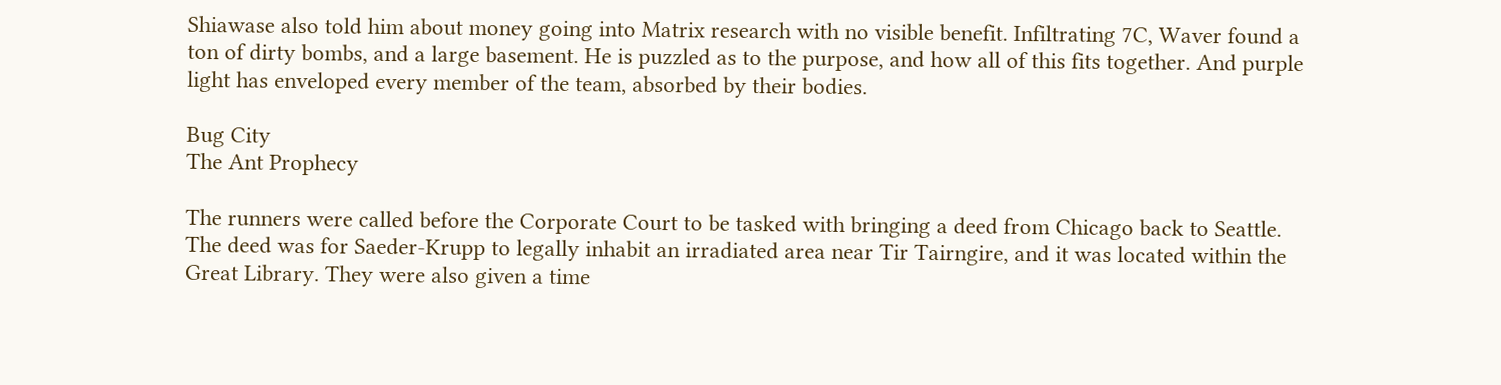Shiawase also told him about money going into Matrix research with no visible benefit. Infiltrating 7C, Waver found a ton of dirty bombs, and a large basement. He is puzzled as to the purpose, and how all of this fits together. And purple light has enveloped every member of the team, absorbed by their bodies.

Bug City
The Ant Prophecy

The runners were called before the Corporate Court to be tasked with bringing a deed from Chicago back to Seattle. The deed was for Saeder-Krupp to legally inhabit an irradiated area near Tir Tairngire, and it was located within the Great Library. They were also given a time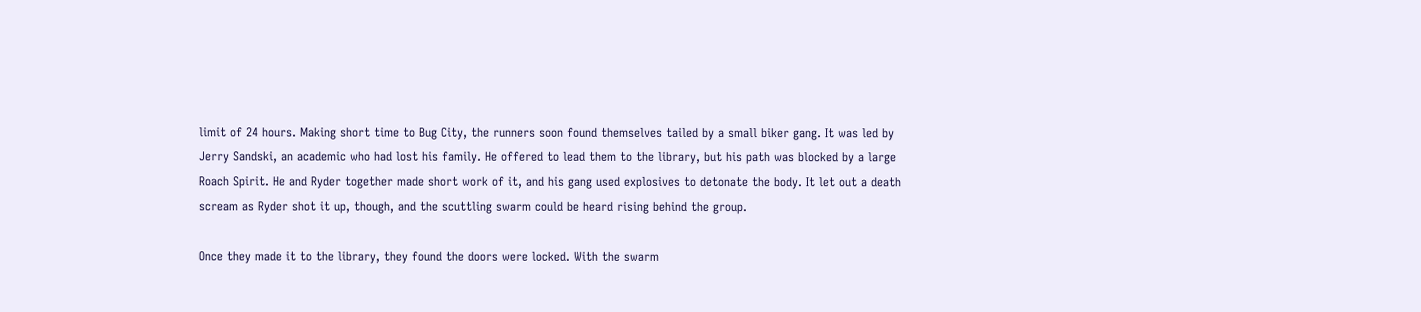limit of 24 hours. Making short time to Bug City, the runners soon found themselves tailed by a small biker gang. It was led by Jerry Sandski, an academic who had lost his family. He offered to lead them to the library, but his path was blocked by a large Roach Spirit. He and Ryder together made short work of it, and his gang used explosives to detonate the body. It let out a death scream as Ryder shot it up, though, and the scuttling swarm could be heard rising behind the group.

Once they made it to the library, they found the doors were locked. With the swarm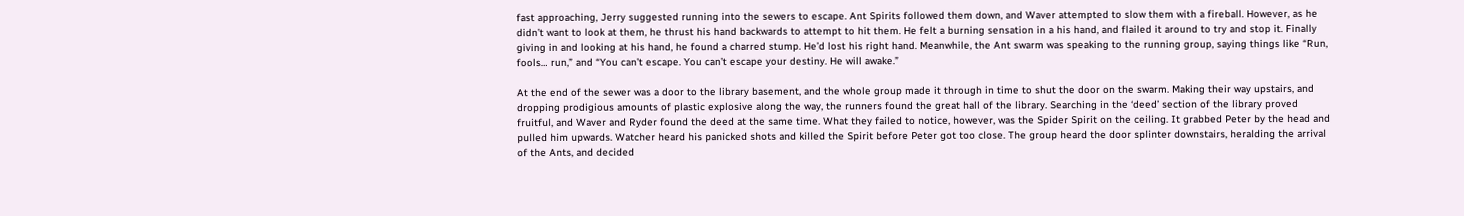fast approaching, Jerry suggested running into the sewers to escape. Ant Spirits followed them down, and Waver attempted to slow them with a fireball. However, as he didn’t want to look at them, he thrust his hand backwards to attempt to hit them. He felt a burning sensation in a his hand, and flailed it around to try and stop it. Finally giving in and looking at his hand, he found a charred stump. He’d lost his right hand. Meanwhile, the Ant swarm was speaking to the running group, saying things like “Run, fools… run,” and “You can’t escape. You can’t escape your destiny. He will awake.”

At the end of the sewer was a door to the library basement, and the whole group made it through in time to shut the door on the swarm. Making their way upstairs, and dropping prodigious amounts of plastic explosive along the way, the runners found the great hall of the library. Searching in the ‘deed’ section of the library proved fruitful, and Waver and Ryder found the deed at the same time. What they failed to notice, however, was the Spider Spirit on the ceiling. It grabbed Peter by the head and pulled him upwards. Watcher heard his panicked shots and killed the Spirit before Peter got too close. The group heard the door splinter downstairs, heralding the arrival of the Ants, and decided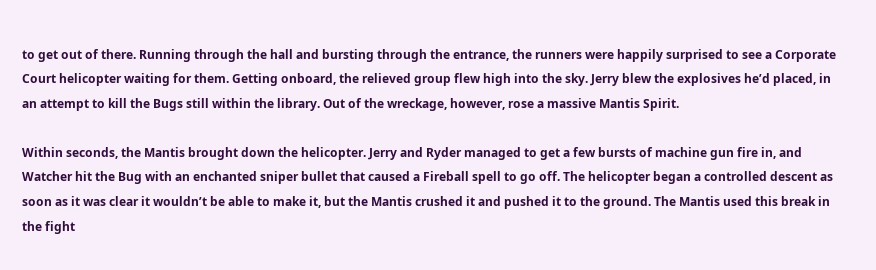to get out of there. Running through the hall and bursting through the entrance, the runners were happily surprised to see a Corporate Court helicopter waiting for them. Getting onboard, the relieved group flew high into the sky. Jerry blew the explosives he’d placed, in an attempt to kill the Bugs still within the library. Out of the wreckage, however, rose a massive Mantis Spirit.

Within seconds, the Mantis brought down the helicopter. Jerry and Ryder managed to get a few bursts of machine gun fire in, and Watcher hit the Bug with an enchanted sniper bullet that caused a Fireball spell to go off. The helicopter began a controlled descent as soon as it was clear it wouldn’t be able to make it, but the Mantis crushed it and pushed it to the ground. The Mantis used this break in the fight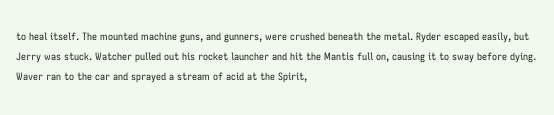to heal itself. The mounted machine guns, and gunners, were crushed beneath the metal. Ryder escaped easily, but Jerry was stuck. Watcher pulled out his rocket launcher and hit the Mantis full on, causing it to sway before dying. Waver ran to the car and sprayed a stream of acid at the Spirit,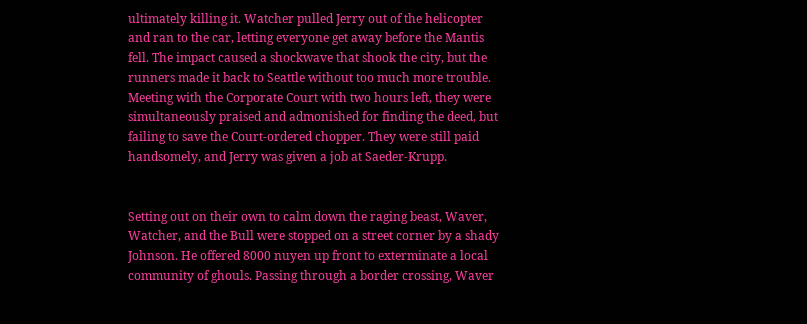ultimately killing it. Watcher pulled Jerry out of the helicopter and ran to the car, letting everyone get away before the Mantis fell. The impact caused a shockwave that shook the city, but the runners made it back to Seattle without too much more trouble. Meeting with the Corporate Court with two hours left, they were simultaneously praised and admonished for finding the deed, but failing to save the Court-ordered chopper. They were still paid handsomely, and Jerry was given a job at Saeder-Krupp.


Setting out on their own to calm down the raging beast, Waver, Watcher, and the Bull were stopped on a street corner by a shady Johnson. He offered 8000 nuyen up front to exterminate a local community of ghouls. Passing through a border crossing, Waver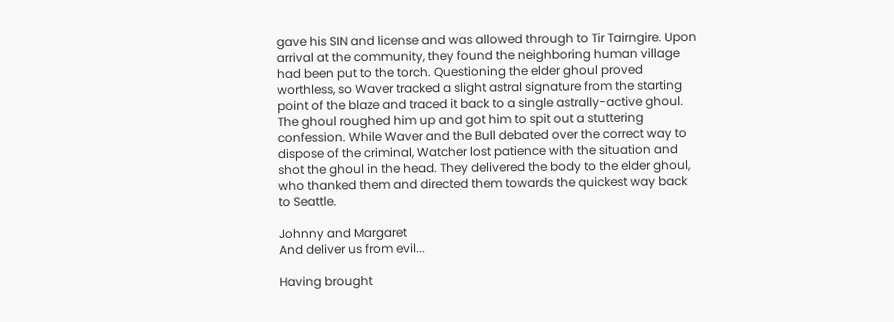gave his SIN and license and was allowed through to Tir Tairngire. Upon arrival at the community, they found the neighboring human village had been put to the torch. Questioning the elder ghoul proved worthless, so Waver tracked a slight astral signature from the starting point of the blaze and traced it back to a single astrally-active ghoul. The ghoul roughed him up and got him to spit out a stuttering confession. While Waver and the Bull debated over the correct way to dispose of the criminal, Watcher lost patience with the situation and shot the ghoul in the head. They delivered the body to the elder ghoul, who thanked them and directed them towards the quickest way back to Seattle.

Johnny and Margaret
And deliver us from evil...

Having brought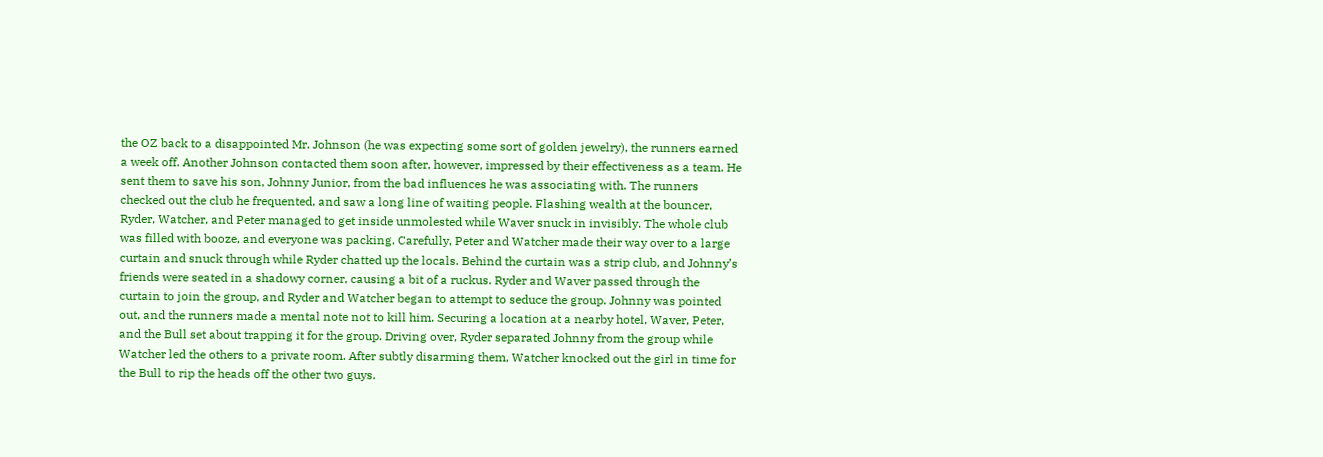the OZ back to a disappointed Mr. Johnson (he was expecting some sort of golden jewelry), the runners earned a week off. Another Johnson contacted them soon after, however, impressed by their effectiveness as a team. He sent them to save his son, Johnny Junior, from the bad influences he was associating with. The runners checked out the club he frequented, and saw a long line of waiting people. Flashing wealth at the bouncer, Ryder, Watcher, and Peter managed to get inside unmolested while Waver snuck in invisibly. The whole club was filled with booze, and everyone was packing. Carefully, Peter and Watcher made their way over to a large curtain and snuck through while Ryder chatted up the locals. Behind the curtain was a strip club, and Johnny’s friends were seated in a shadowy corner, causing a bit of a ruckus. Ryder and Waver passed through the curtain to join the group, and Ryder and Watcher began to attempt to seduce the group. Johnny was pointed out, and the runners made a mental note not to kill him. Securing a location at a nearby hotel, Waver, Peter, and the Bull set about trapping it for the group. Driving over, Ryder separated Johnny from the group while Watcher led the others to a private room. After subtly disarming them, Watcher knocked out the girl in time for the Bull to rip the heads off the other two guys.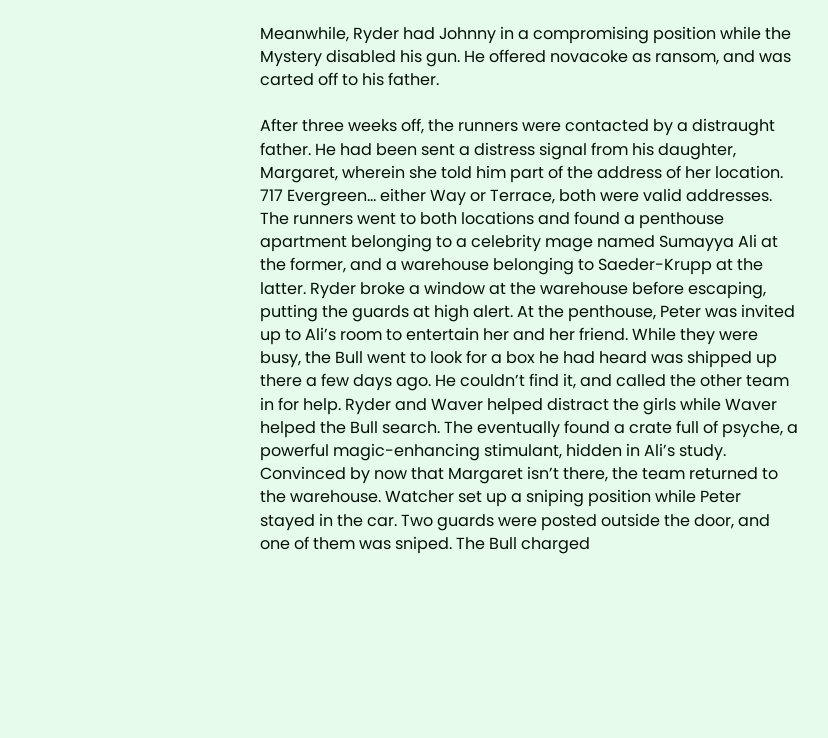Meanwhile, Ryder had Johnny in a compromising position while the Mystery disabled his gun. He offered novacoke as ransom, and was carted off to his father.

After three weeks off, the runners were contacted by a distraught father. He had been sent a distress signal from his daughter, Margaret, wherein she told him part of the address of her location. 717 Evergreen… either Way or Terrace, both were valid addresses. The runners went to both locations and found a penthouse apartment belonging to a celebrity mage named Sumayya Ali at the former, and a warehouse belonging to Saeder-Krupp at the latter. Ryder broke a window at the warehouse before escaping, putting the guards at high alert. At the penthouse, Peter was invited up to Ali’s room to entertain her and her friend. While they were busy, the Bull went to look for a box he had heard was shipped up there a few days ago. He couldn’t find it, and called the other team in for help. Ryder and Waver helped distract the girls while Waver helped the Bull search. The eventually found a crate full of psyche, a powerful magic-enhancing stimulant, hidden in Ali’s study. Convinced by now that Margaret isn’t there, the team returned to the warehouse. Watcher set up a sniping position while Peter stayed in the car. Two guards were posted outside the door, and one of them was sniped. The Bull charged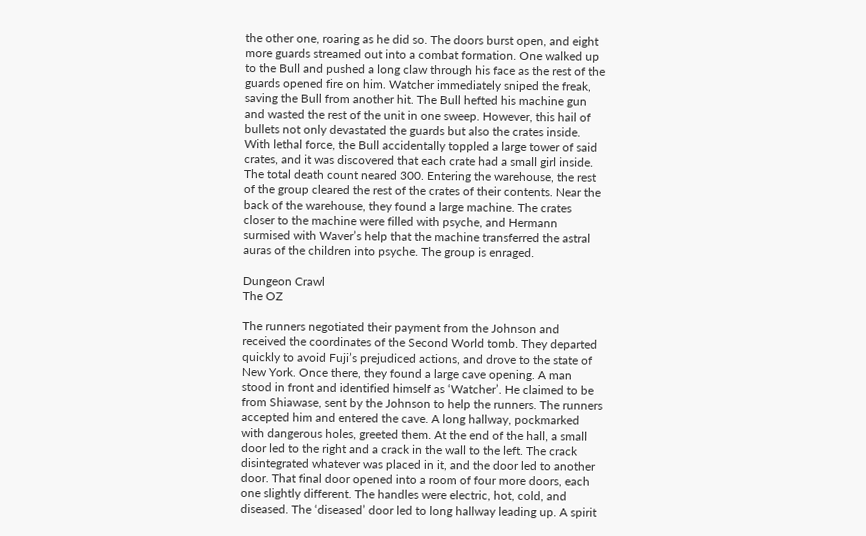the other one, roaring as he did so. The doors burst open, and eight more guards streamed out into a combat formation. One walked up to the Bull and pushed a long claw through his face as the rest of the guards opened fire on him. Watcher immediately sniped the freak, saving the Bull from another hit. The Bull hefted his machine gun and wasted the rest of the unit in one sweep. However, this hail of bullets not only devastated the guards but also the crates inside. With lethal force, the Bull accidentally toppled a large tower of said crates, and it was discovered that each crate had a small girl inside. The total death count neared 300. Entering the warehouse, the rest of the group cleared the rest of the crates of their contents. Near the back of the warehouse, they found a large machine. The crates closer to the machine were filled with psyche, and Hermann surmised with Waver’s help that the machine transferred the astral auras of the children into psyche. The group is enraged.

Dungeon Crawl
The OZ

The runners negotiated their payment from the Johnson and received the coordinates of the Second World tomb. They departed quickly to avoid Fuji’s prejudiced actions, and drove to the state of New York. Once there, they found a large cave opening. A man stood in front and identified himself as ‘Watcher’. He claimed to be from Shiawase, sent by the Johnson to help the runners. The runners accepted him and entered the cave. A long hallway, pockmarked with dangerous holes, greeted them. At the end of the hall, a small door led to the right and a crack in the wall to the left. The crack disintegrated whatever was placed in it, and the door led to another door. That final door opened into a room of four more doors, each one slightly different. The handles were electric, hot, cold, and diseased. The ‘diseased’ door led to long hallway leading up. A spirit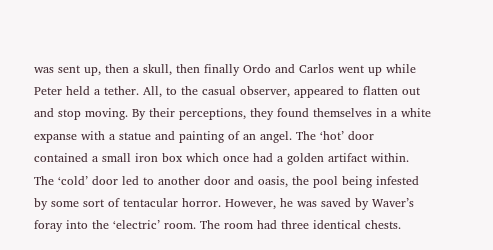was sent up, then a skull, then finally Ordo and Carlos went up while Peter held a tether. All, to the casual observer, appeared to flatten out and stop moving. By their perceptions, they found themselves in a white expanse with a statue and painting of an angel. The ‘hot’ door contained a small iron box which once had a golden artifact within. The ‘cold’ door led to another door and oasis, the pool being infested by some sort of tentacular horror. However, he was saved by Waver’s foray into the ‘electric’ room. The room had three identical chests.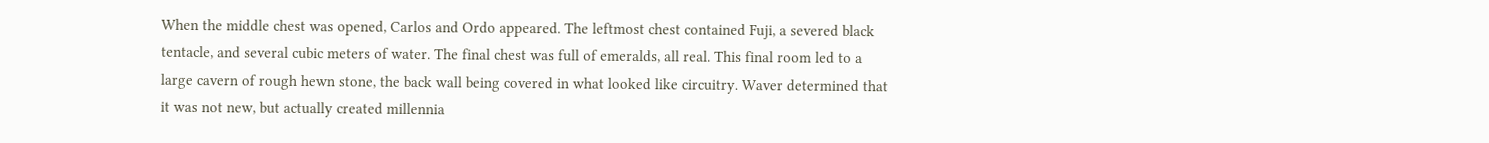When the middle chest was opened, Carlos and Ordo appeared. The leftmost chest contained Fuji, a severed black tentacle, and several cubic meters of water. The final chest was full of emeralds, all real. This final room led to a large cavern of rough hewn stone, the back wall being covered in what looked like circuitry. Waver determined that it was not new, but actually created millennia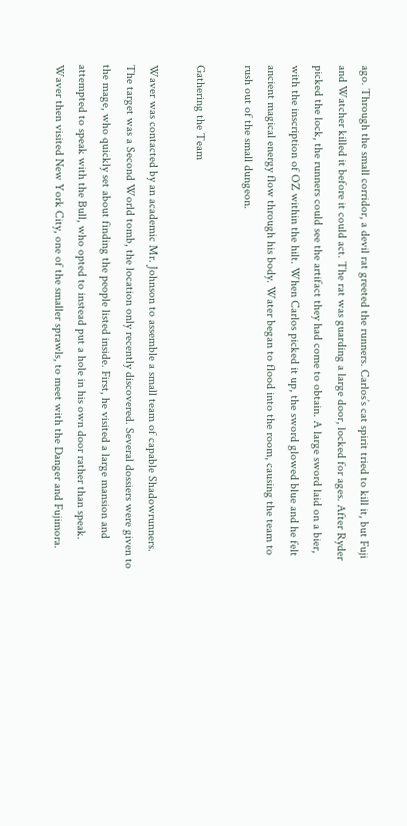ago. Through the small corridor, a devil rat greeted the runners. Carlos’s cat spirit tried to kill it, but Fuji and Watcher killed it before it could act. The rat was guarding a large door, locked for ages. After Ryder picked the lock, the runners could see the artifact they had come to obtain. A large sword laid on a bier, with the inscription of OZ within the hilt. When Carlos picked it up, the sword glowed blue and he felt ancient magical energy flow through his body. Water began to flood into the room, causing the team to rush out of the small dungeon.

Gathering the Team

Waver was contacted by an academic Mr. Johnson to assemble a small team of capable Shadowrunners. The target was a Second World tomb, the location only recently discovered. Several dossiers were given to the mage, who quickly set about finding the people listed inside. First, he visited a large mansion and attempted to speak with the Bull, who opted to instead put a hole in his own door rather than speak. Waver then visited New York City, one of the smaller sprawls, to meet with the Danger and Fujimora.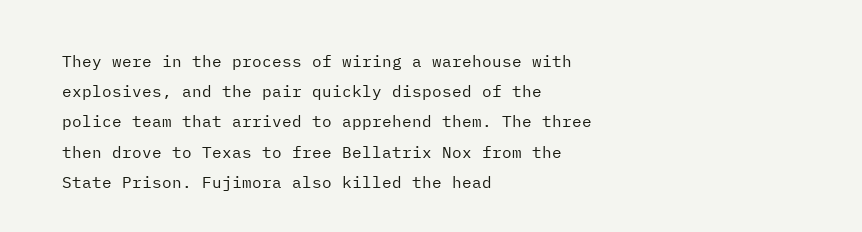They were in the process of wiring a warehouse with explosives, and the pair quickly disposed of the police team that arrived to apprehend them. The three then drove to Texas to free Bellatrix Nox from the State Prison. Fujimora also killed the head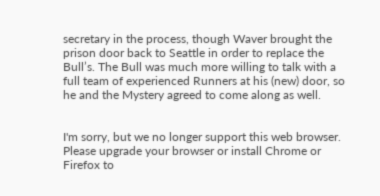secretary in the process, though Waver brought the prison door back to Seattle in order to replace the Bull’s. The Bull was much more willing to talk with a full team of experienced Runners at his (new) door, so he and the Mystery agreed to come along as well.


I'm sorry, but we no longer support this web browser. Please upgrade your browser or install Chrome or Firefox to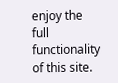enjoy the full functionality of this site.